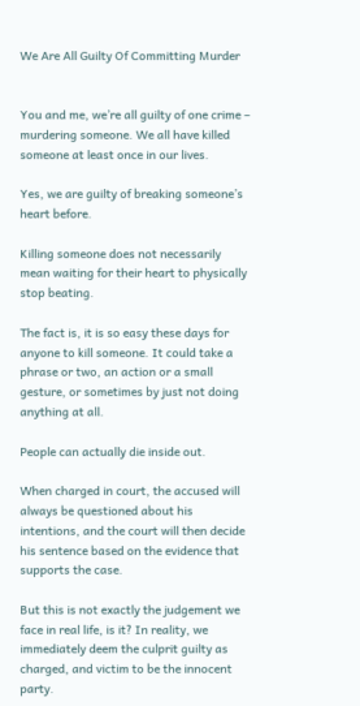We Are All Guilty Of Committing Murder


You and me, we’re all guilty of one crime – murdering someone. We all have killed someone at least once in our lives.

Yes, we are guilty of breaking someone’s heart before.

Killing someone does not necessarily mean waiting for their heart to physically stop beating.

The fact is, it is so easy these days for anyone to kill someone. It could take a phrase or two, an action or a small gesture, or sometimes by just not doing anything at all.

People can actually die inside out.

When charged in court, the accused will always be questioned about his intentions, and the court will then decide his sentence based on the evidence that supports the case.

But this is not exactly the judgement we face in real life, is it? In reality, we immediately deem the culprit guilty as charged, and victim to be the innocent party.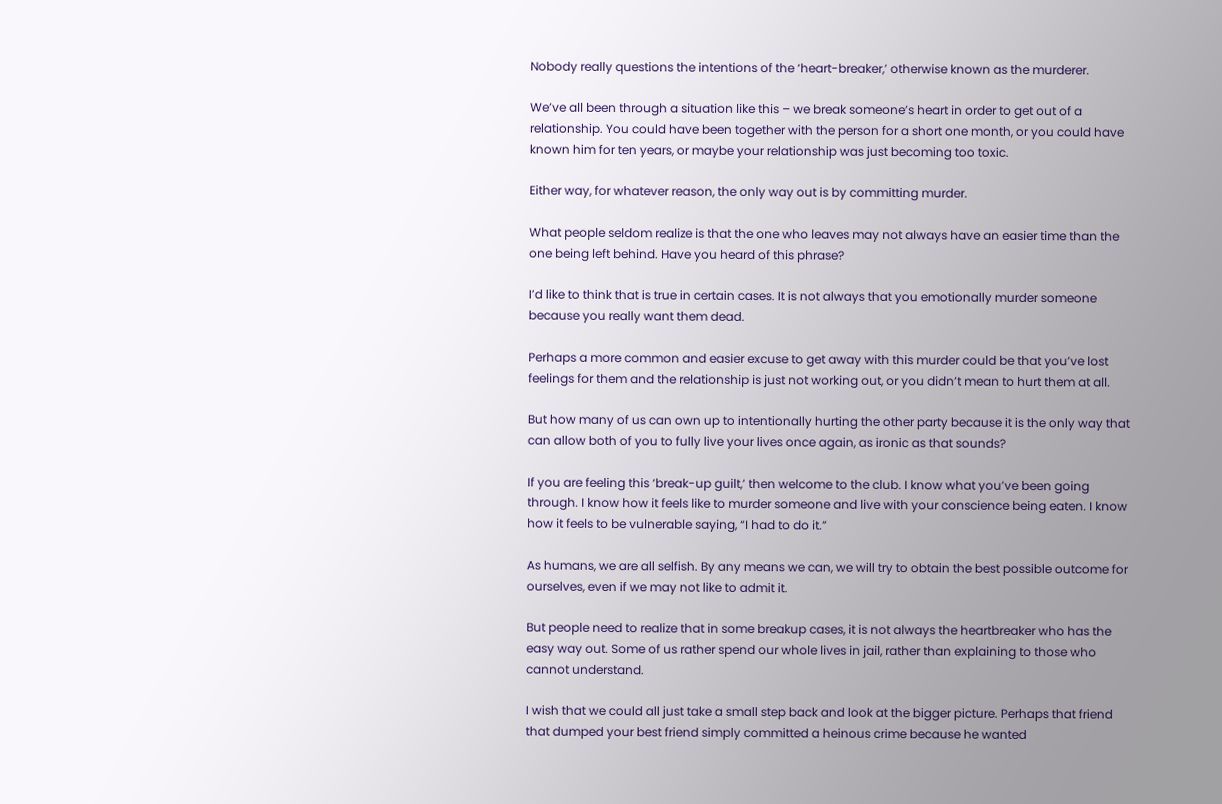Nobody really questions the intentions of the ‘heart-breaker,’ otherwise known as the murderer.

We’ve all been through a situation like this – we break someone’s heart in order to get out of a relationship. You could have been together with the person for a short one month, or you could have known him for ten years, or maybe your relationship was just becoming too toxic.

Either way, for whatever reason, the only way out is by committing murder.

What people seldom realize is that the one who leaves may not always have an easier time than the one being left behind. Have you heard of this phrase?

I’d like to think that is true in certain cases. It is not always that you emotionally murder someone because you really want them dead.

Perhaps a more common and easier excuse to get away with this murder could be that you’ve lost feelings for them and the relationship is just not working out, or you didn’t mean to hurt them at all.

But how many of us can own up to intentionally hurting the other party because it is the only way that can allow both of you to fully live your lives once again, as ironic as that sounds?

If you are feeling this ‘break-up guilt,’ then welcome to the club. I know what you’ve been going through. I know how it feels like to murder someone and live with your conscience being eaten. I know how it feels to be vulnerable saying, “I had to do it.”

As humans, we are all selfish. By any means we can, we will try to obtain the best possible outcome for ourselves, even if we may not like to admit it.

But people need to realize that in some breakup cases, it is not always the heartbreaker who has the easy way out. Some of us rather spend our whole lives in jail, rather than explaining to those who cannot understand.

I wish that we could all just take a small step back and look at the bigger picture. Perhaps that friend that dumped your best friend simply committed a heinous crime because he wanted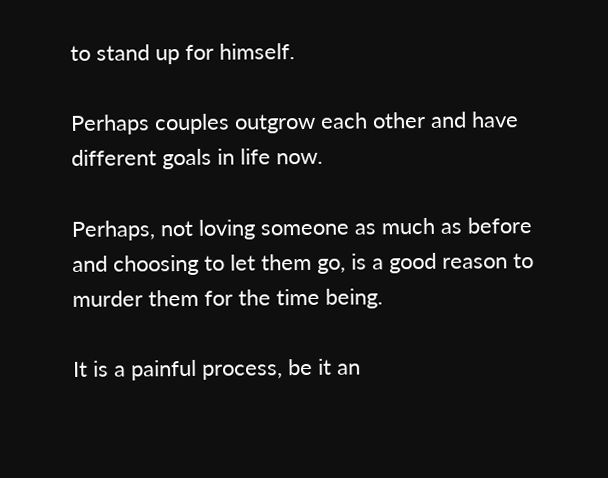to stand up for himself.

Perhaps couples outgrow each other and have different goals in life now.

Perhaps, not loving someone as much as before and choosing to let them go, is a good reason to murder them for the time being.

It is a painful process, be it an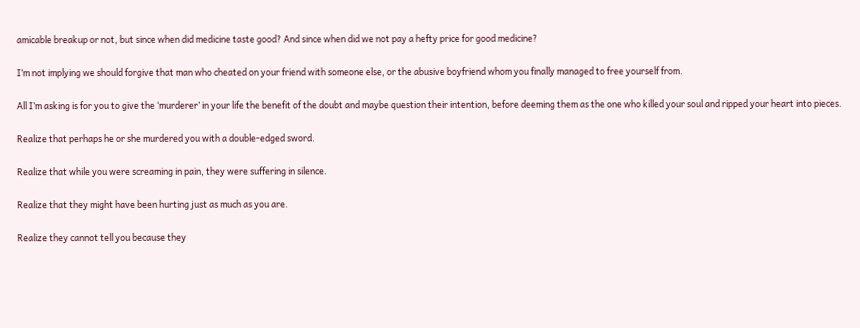amicable breakup or not, but since when did medicine taste good? And since when did we not pay a hefty price for good medicine?

I’m not implying we should forgive that man who cheated on your friend with someone else, or the abusive boyfriend whom you finally managed to free yourself from.

All I’m asking is for you to give the ‘murderer’ in your life the benefit of the doubt and maybe question their intention, before deeming them as the one who killed your soul and ripped your heart into pieces.

Realize that perhaps he or she murdered you with a double-edged sword.

Realize that while you were screaming in pain, they were suffering in silence.

Realize that they might have been hurting just as much as you are.

Realize they cannot tell you because they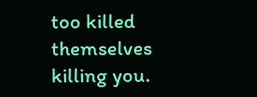too killed themselves killing you.